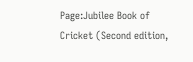Page:Jubilee Book of Cricket (Second edition,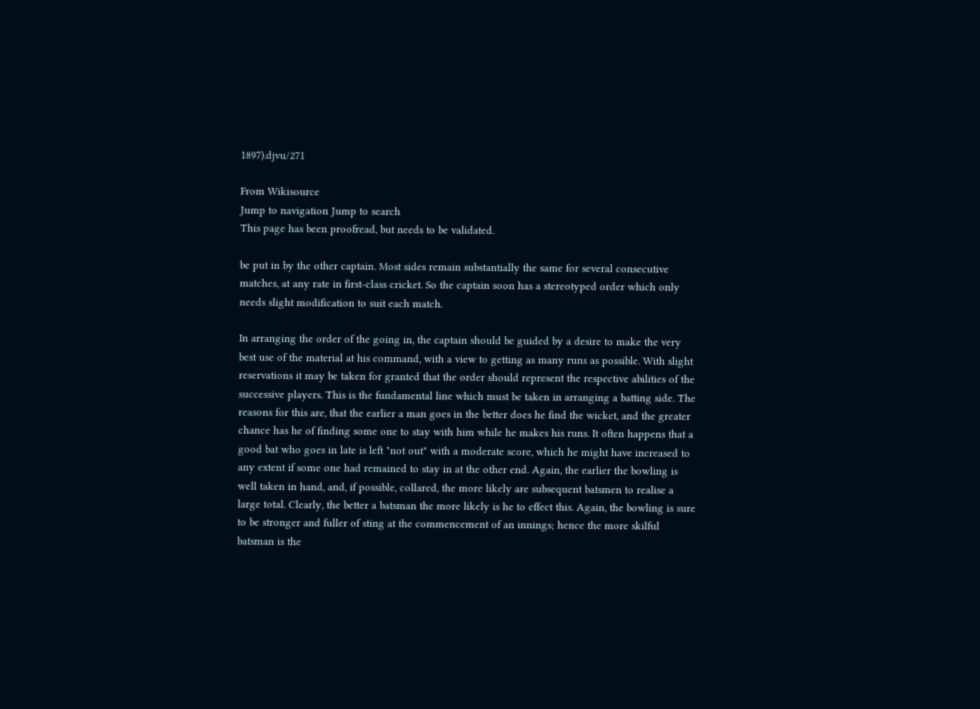1897).djvu/271

From Wikisource
Jump to navigation Jump to search
This page has been proofread, but needs to be validated.

be put in by the other captain. Most sides remain substantially the same for several consecutive matches, at any rate in first-class cricket. So the captain soon has a stereotyped order which only needs slight modification to suit each match.

In arranging the order of the going in, the captain should be guided by a desire to make the very best use of the material at his command, with a view to getting as many runs as possible. With slight reservations it may be taken for granted that the order should represent the respective abilities of the successive players. This is the fundamental line which must be taken in arranging a batting side. The reasons for this are, that the earlier a man goes in the better does he find the wicket, and the greater chance has he of finding some one to stay with him while he makes his runs. It often happens that a good bat who goes in late is left "not out" with a moderate score, which he might have increased to any extent if some one had remained to stay in at the other end. Again, the earlier the bowling is well taken in hand, and, if possible, collared, the more likely are subsequent batsmen to realise a large total. Clearly, the better a batsman the more likely is he to effect this. Again, the bowling is sure to be stronger and fuller of sting at the commencement of an innings; hence the more skilful batsman is the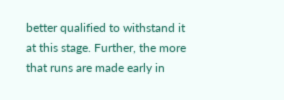better qualified to withstand it at this stage. Further, the more that runs are made early in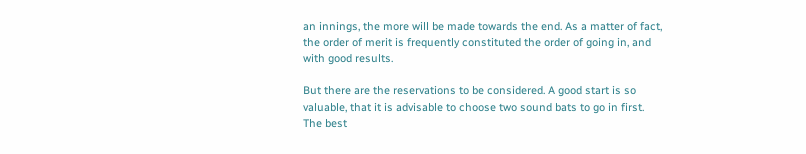an innings, the more will be made towards the end. As a matter of fact, the order of merit is frequently constituted the order of going in, and with good results.

But there are the reservations to be considered. A good start is so valuable, that it is advisable to choose two sound bats to go in first. The best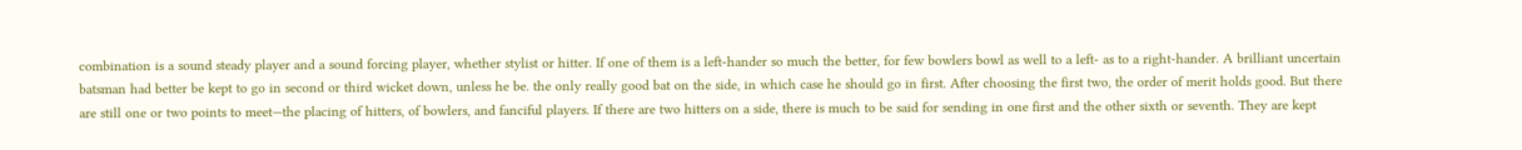combination is a sound steady player and a sound forcing player, whether stylist or hitter. If one of them is a left-hander so much the better, for few bowlers bowl as well to a left- as to a right-hander. A brilliant uncertain batsman had better be kept to go in second or third wicket down, unless he be. the only really good bat on the side, in which case he should go in first. After choosing the first two, the order of merit holds good. But there are still one or two points to meet—the placing of hitters, of bowlers, and fanciful players. If there are two hitters on a side, there is much to be said for sending in one first and the other sixth or seventh. They are kept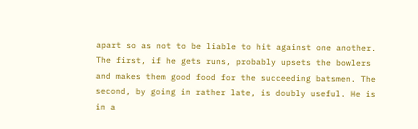apart so as not to be liable to hit against one another. The first, if he gets runs, probably upsets the bowlers and makes them good food for the succeeding batsmen. The second, by going in rather late, is doubly useful. He is in a